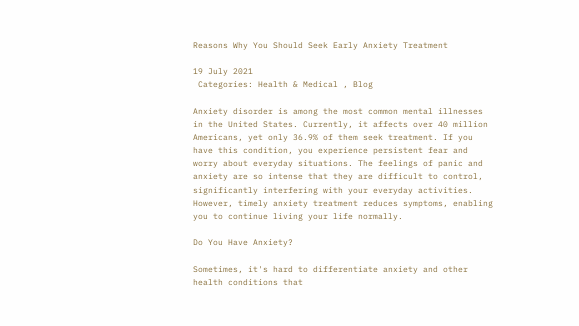Reasons Why You Should Seek Early Anxiety Treatment

19 July 2021
 Categories: Health & Medical , Blog

Anxiety disorder is among the most common mental illnesses in the United States. Currently, it affects over 40 million Americans, yet only 36.9% of them seek treatment. If you have this condition, you experience persistent fear and worry about everyday situations. The feelings of panic and anxiety are so intense that they are difficult to control, significantly interfering with your everyday activities. However, timely anxiety treatment reduces symptoms, enabling you to continue living your life normally.

Do You Have Anxiety?

Sometimes, it's hard to differentiate anxiety and other health conditions that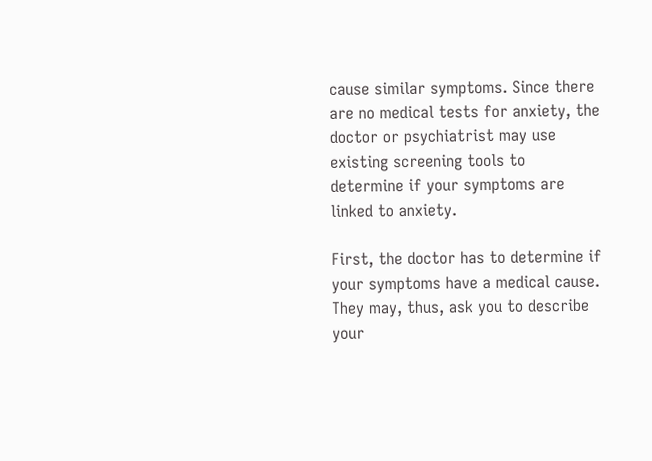cause similar symptoms. Since there are no medical tests for anxiety, the doctor or psychiatrist may use existing screening tools to determine if your symptoms are linked to anxiety.

First, the doctor has to determine if your symptoms have a medical cause. They may, thus, ask you to describe your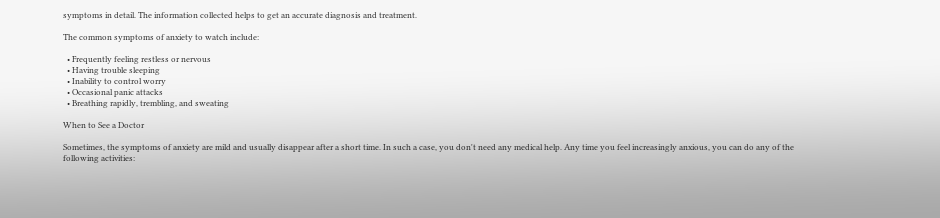symptoms in detail. The information collected helps to get an accurate diagnosis and treatment.

The common symptoms of anxiety to watch include:

  • Frequently feeling restless or nervous
  • Having trouble sleeping
  • Inability to control worry
  • Occasional panic attacks
  • Breathing rapidly, trembling, and sweating

When to See a Doctor

Sometimes, the symptoms of anxiety are mild and usually disappear after a short time. In such a case, you don't need any medical help. Any time you feel increasingly anxious, you can do any of the following activities: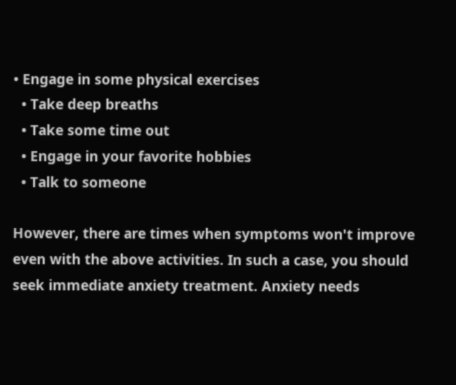• Engage in some physical exercises
  • Take deep breaths
  • Take some time out
  • Engage in your favorite hobbies
  • Talk to someone

However, there are times when symptoms won't improve even with the above activities. In such a case, you should seek immediate anxiety treatment. Anxiety needs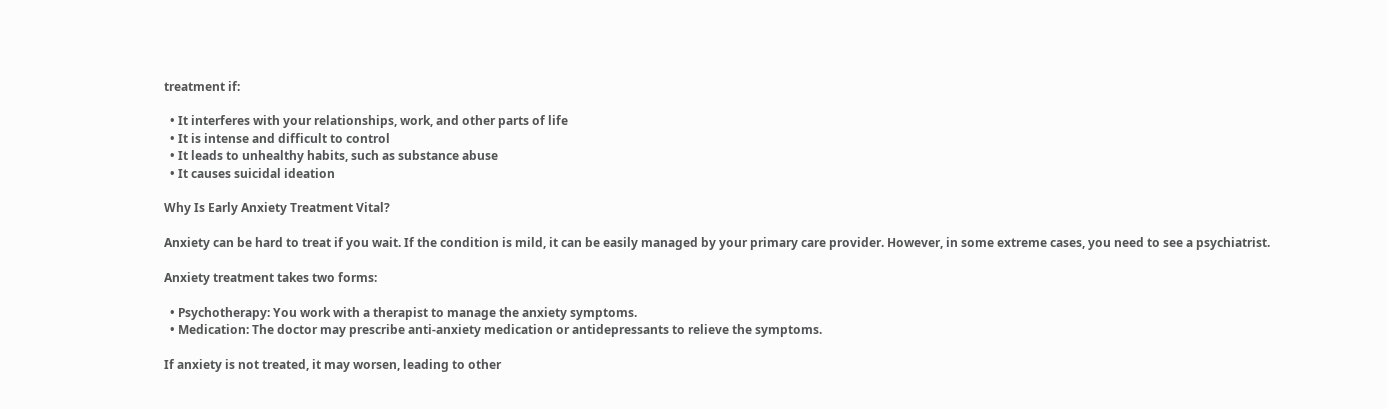treatment if:

  • It interferes with your relationships, work, and other parts of life
  • It is intense and difficult to control
  • It leads to unhealthy habits, such as substance abuse
  • It causes suicidal ideation

Why Is Early Anxiety Treatment Vital?

Anxiety can be hard to treat if you wait. If the condition is mild, it can be easily managed by your primary care provider. However, in some extreme cases, you need to see a psychiatrist.

Anxiety treatment takes two forms:

  • Psychotherapy: You work with a therapist to manage the anxiety symptoms.
  • Medication: The doctor may prescribe anti-anxiety medication or antidepressants to relieve the symptoms.

If anxiety is not treated, it may worsen, leading to other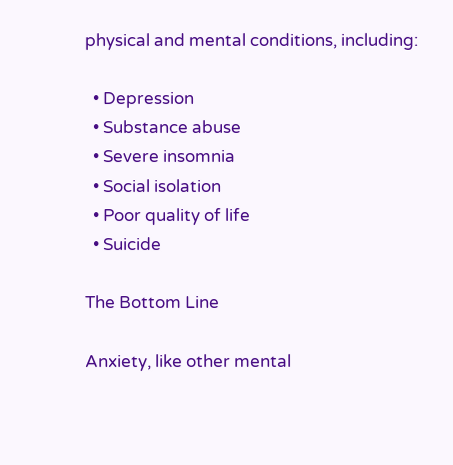physical and mental conditions, including:

  • Depression
  • Substance abuse
  • Severe insomnia
  • Social isolation
  • Poor quality of life
  • Suicide

The Bottom Line

Anxiety, like other mental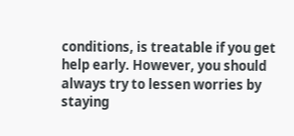conditions, is treatable if you get help early. However, you should always try to lessen worries by staying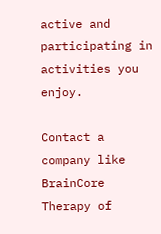active and participating in activities you enjoy.

Contact a company like BrainCore Therapy of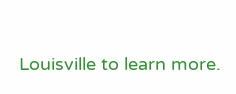Louisville to learn more.